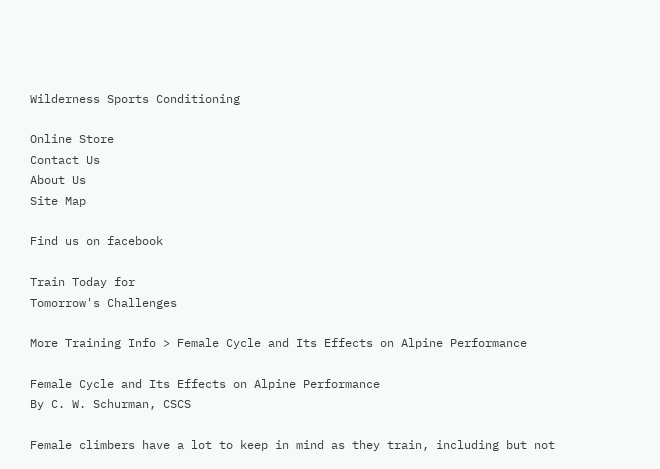Wilderness Sports Conditioning

Online Store
Contact Us
About Us
Site Map

Find us on facebook

Train Today for
Tomorrow's Challenges

More Training Info > Female Cycle and Its Effects on Alpine Performance

Female Cycle and Its Effects on Alpine Performance
By C. W. Schurman, CSCS

Female climbers have a lot to keep in mind as they train, including but not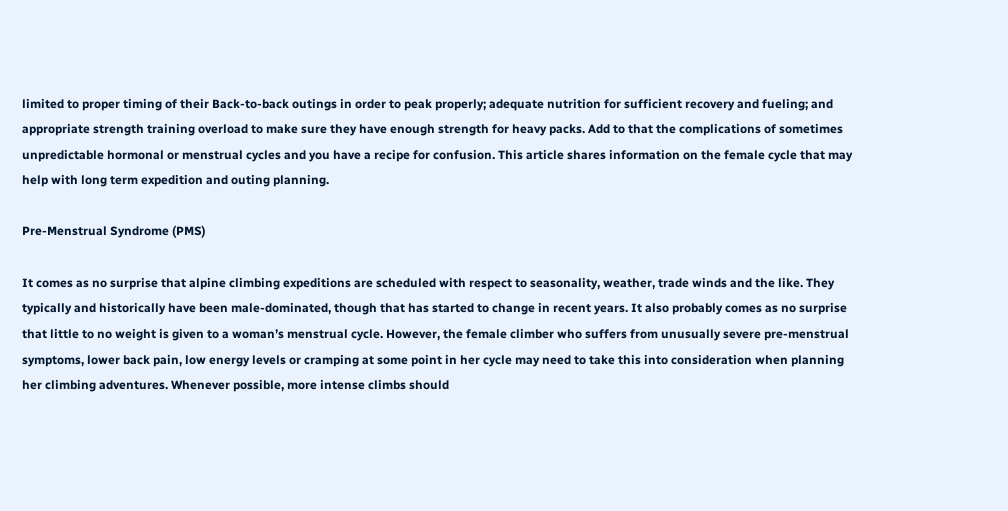limited to proper timing of their Back-to-back outings in order to peak properly; adequate nutrition for sufficient recovery and fueling; and appropriate strength training overload to make sure they have enough strength for heavy packs. Add to that the complications of sometimes unpredictable hormonal or menstrual cycles and you have a recipe for confusion. This article shares information on the female cycle that may help with long term expedition and outing planning.

Pre-Menstrual Syndrome (PMS)

It comes as no surprise that alpine climbing expeditions are scheduled with respect to seasonality, weather, trade winds and the like. They typically and historically have been male-dominated, though that has started to change in recent years. It also probably comes as no surprise that little to no weight is given to a woman’s menstrual cycle. However, the female climber who suffers from unusually severe pre-menstrual symptoms, lower back pain, low energy levels or cramping at some point in her cycle may need to take this into consideration when planning her climbing adventures. Whenever possible, more intense climbs should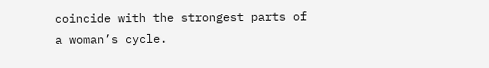coincide with the strongest parts of a woman’s cycle.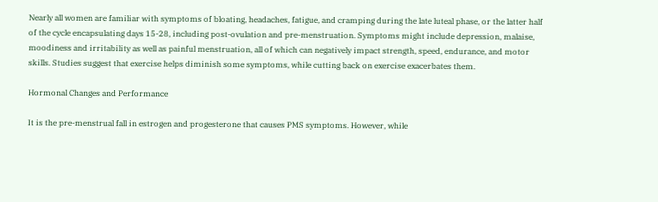Nearly all women are familiar with symptoms of bloating, headaches, fatigue, and cramping during the late luteal phase, or the latter half of the cycle encapsulating days 15-28, including post-ovulation and pre-menstruation. Symptoms might include depression, malaise, moodiness and irritability as well as painful menstruation, all of which can negatively impact strength, speed, endurance, and motor skills. Studies suggest that exercise helps diminish some symptoms, while cutting back on exercise exacerbates them.

Hormonal Changes and Performance

It is the pre-menstrual fall in estrogen and progesterone that causes PMS symptoms. However, while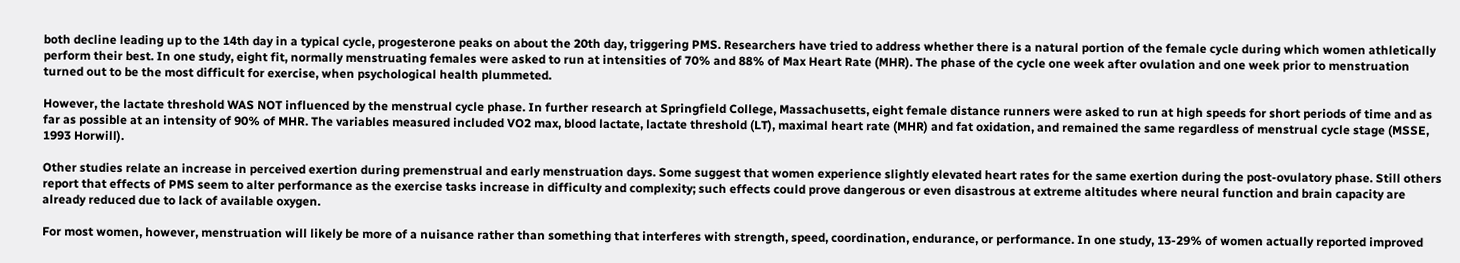both decline leading up to the 14th day in a typical cycle, progesterone peaks on about the 20th day, triggering PMS. Researchers have tried to address whether there is a natural portion of the female cycle during which women athletically perform their best. In one study, eight fit, normally menstruating females were asked to run at intensities of 70% and 88% of Max Heart Rate (MHR). The phase of the cycle one week after ovulation and one week prior to menstruation turned out to be the most difficult for exercise, when psychological health plummeted.

However, the lactate threshold WAS NOT influenced by the menstrual cycle phase. In further research at Springfield College, Massachusetts, eight female distance runners were asked to run at high speeds for short periods of time and as far as possible at an intensity of 90% of MHR. The variables measured included VO2 max, blood lactate, lactate threshold (LT), maximal heart rate (MHR) and fat oxidation, and remained the same regardless of menstrual cycle stage (MSSE, 1993 Horwill).

Other studies relate an increase in perceived exertion during premenstrual and early menstruation days. Some suggest that women experience slightly elevated heart rates for the same exertion during the post-ovulatory phase. Still others report that effects of PMS seem to alter performance as the exercise tasks increase in difficulty and complexity; such effects could prove dangerous or even disastrous at extreme altitudes where neural function and brain capacity are already reduced due to lack of available oxygen.

For most women, however, menstruation will likely be more of a nuisance rather than something that interferes with strength, speed, coordination, endurance, or performance. In one study, 13-29% of women actually reported improved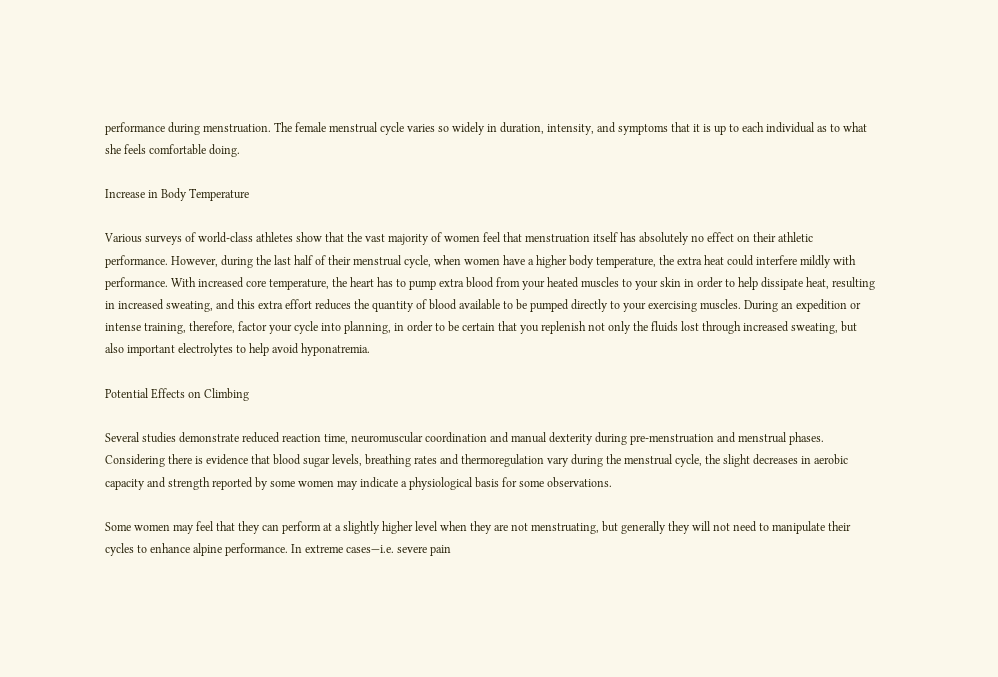performance during menstruation. The female menstrual cycle varies so widely in duration, intensity, and symptoms that it is up to each individual as to what she feels comfortable doing.

Increase in Body Temperature

Various surveys of world-class athletes show that the vast majority of women feel that menstruation itself has absolutely no effect on their athletic performance. However, during the last half of their menstrual cycle, when women have a higher body temperature, the extra heat could interfere mildly with performance. With increased core temperature, the heart has to pump extra blood from your heated muscles to your skin in order to help dissipate heat, resulting in increased sweating, and this extra effort reduces the quantity of blood available to be pumped directly to your exercising muscles. During an expedition or intense training, therefore, factor your cycle into planning, in order to be certain that you replenish not only the fluids lost through increased sweating, but also important electrolytes to help avoid hyponatremia.

Potential Effects on Climbing

Several studies demonstrate reduced reaction time, neuromuscular coordination and manual dexterity during pre-menstruation and menstrual phases. Considering there is evidence that blood sugar levels, breathing rates and thermoregulation vary during the menstrual cycle, the slight decreases in aerobic capacity and strength reported by some women may indicate a physiological basis for some observations.

Some women may feel that they can perform at a slightly higher level when they are not menstruating, but generally they will not need to manipulate their cycles to enhance alpine performance. In extreme cases—i.e. severe pain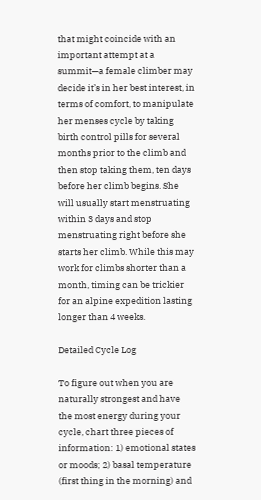that might coincide with an important attempt at a summit—a female climber may decide it’s in her best interest, in terms of comfort, to manipulate her menses cycle by taking birth control pills for several months prior to the climb and then stop taking them, ten days before her climb begins. She will usually start menstruating within 3 days and stop menstruating right before she starts her climb. While this may work for climbs shorter than a month, timing can be trickier for an alpine expedition lasting longer than 4 weeks.

Detailed Cycle Log

To figure out when you are naturally strongest and have the most energy during your cycle, chart three pieces of information: 1) emotional states or moods; 2) basal temperature (first thing in the morning) and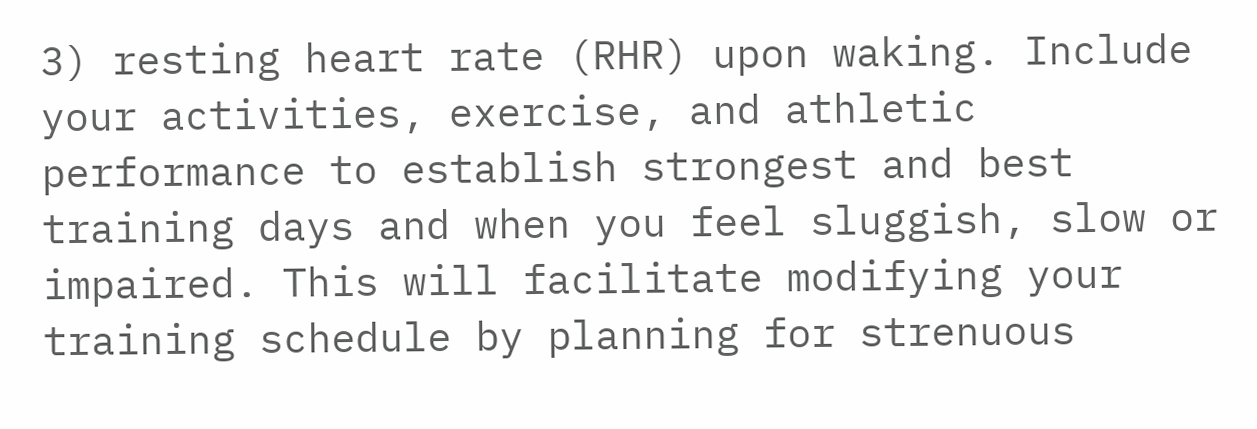3) resting heart rate (RHR) upon waking. Include your activities, exercise, and athletic performance to establish strongest and best training days and when you feel sluggish, slow or impaired. This will facilitate modifying your training schedule by planning for strenuous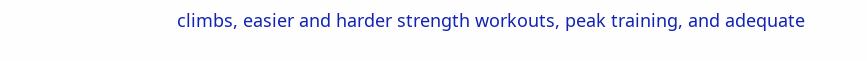climbs, easier and harder strength workouts, peak training, and adequate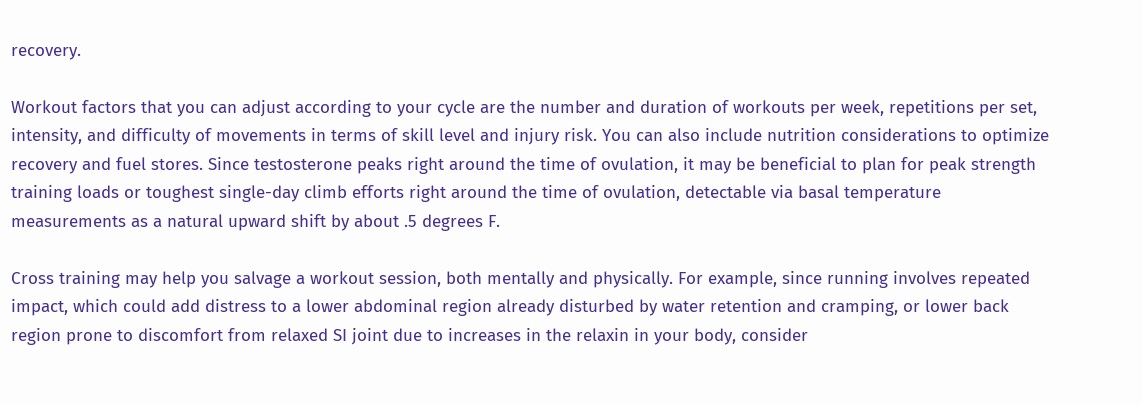recovery.

Workout factors that you can adjust according to your cycle are the number and duration of workouts per week, repetitions per set, intensity, and difficulty of movements in terms of skill level and injury risk. You can also include nutrition considerations to optimize recovery and fuel stores. Since testosterone peaks right around the time of ovulation, it may be beneficial to plan for peak strength training loads or toughest single-day climb efforts right around the time of ovulation, detectable via basal temperature measurements as a natural upward shift by about .5 degrees F.

Cross training may help you salvage a workout session, both mentally and physically. For example, since running involves repeated impact, which could add distress to a lower abdominal region already disturbed by water retention and cramping, or lower back region prone to discomfort from relaxed SI joint due to increases in the relaxin in your body, consider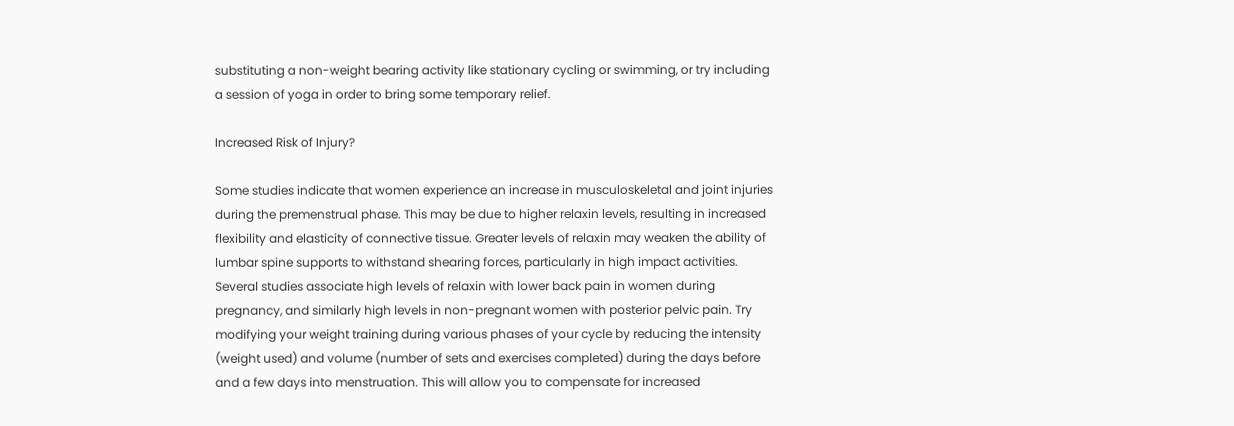substituting a non-weight bearing activity like stationary cycling or swimming, or try including a session of yoga in order to bring some temporary relief.

Increased Risk of Injury?

Some studies indicate that women experience an increase in musculoskeletal and joint injuries during the premenstrual phase. This may be due to higher relaxin levels, resulting in increased flexibility and elasticity of connective tissue. Greater levels of relaxin may weaken the ability of lumbar spine supports to withstand shearing forces, particularly in high impact activities. Several studies associate high levels of relaxin with lower back pain in women during pregnancy, and similarly high levels in non-pregnant women with posterior pelvic pain. Try modifying your weight training during various phases of your cycle by reducing the intensity (weight used) and volume (number of sets and exercises completed) during the days before and a few days into menstruation. This will allow you to compensate for increased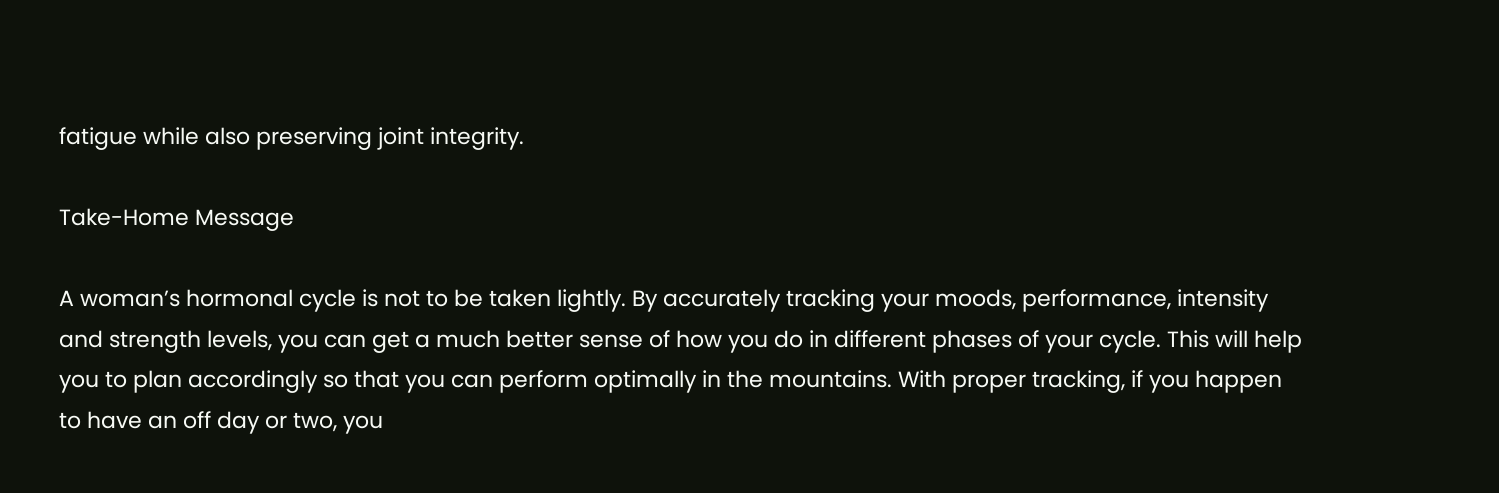fatigue while also preserving joint integrity.

Take-Home Message

A woman’s hormonal cycle is not to be taken lightly. By accurately tracking your moods, performance, intensity and strength levels, you can get a much better sense of how you do in different phases of your cycle. This will help you to plan accordingly so that you can perform optimally in the mountains. With proper tracking, if you happen to have an off day or two, you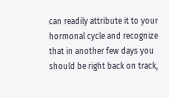can readily attribute it to your hormonal cycle and recognize that in another few days you should be right back on track,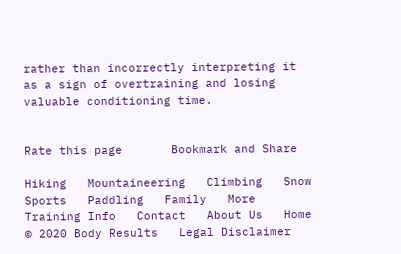rather than incorrectly interpreting it as a sign of overtraining and losing valuable conditioning time.


Rate this page       Bookmark and Share

Hiking   Mountaineering   Climbing   Snow Sports   Paddling   Family   More Training Info   Contact   About Us   Home
© 2020 Body Results   Legal Disclaimer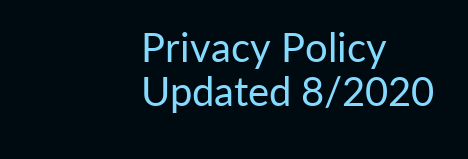Privacy Policy   Updated 8/2020